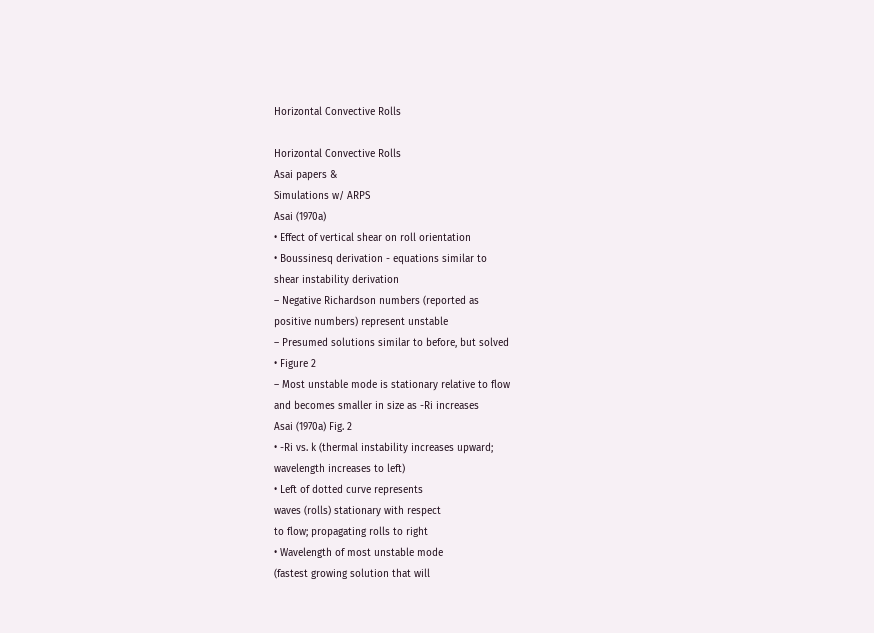Horizontal Convective Rolls

Horizontal Convective Rolls
Asai papers &
Simulations w/ ARPS
Asai (1970a)
• Effect of vertical shear on roll orientation
• Boussinesq derivation - equations similar to
shear instability derivation
– Negative Richardson numbers (reported as
positive numbers) represent unstable
– Presumed solutions similar to before, but solved
• Figure 2
– Most unstable mode is stationary relative to flow
and becomes smaller in size as -Ri increases
Asai (1970a) Fig. 2
• -Ri vs. k (thermal instability increases upward;
wavelength increases to left)
• Left of dotted curve represents
waves (rolls) stationary with respect
to flow; propagating rolls to right
• Wavelength of most unstable mode
(fastest growing solution that will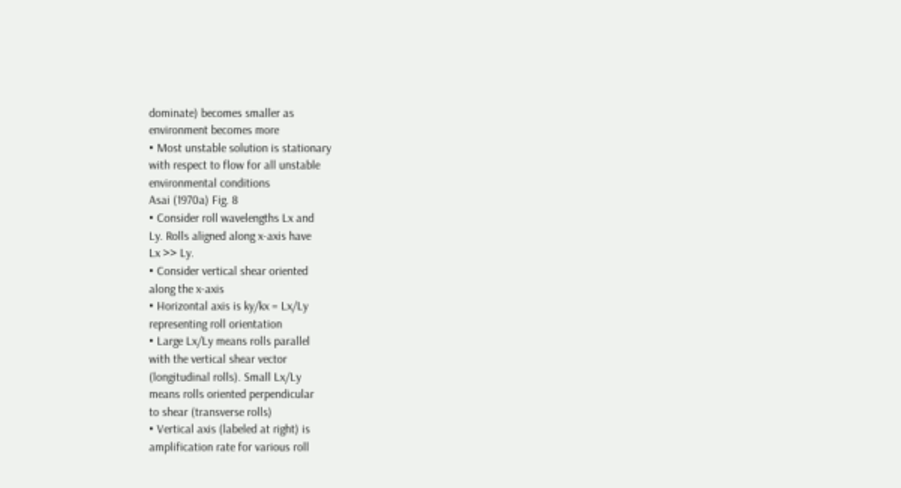dominate) becomes smaller as
environment becomes more
• Most unstable solution is stationary
with respect to flow for all unstable
environmental conditions
Asai (1970a) Fig. 8
• Consider roll wavelengths Lx and
Ly. Rolls aligned along x-axis have
Lx >> Ly.
• Consider vertical shear oriented
along the x-axis
• Horizontal axis is ky/kx = Lx/Ly
representing roll orientation
• Large Lx/Ly means rolls parallel
with the vertical shear vector
(longitudinal rolls). Small Lx/Ly
means rolls oriented perpendicular
to shear (transverse rolls)
• Vertical axis (labeled at right) is
amplification rate for various roll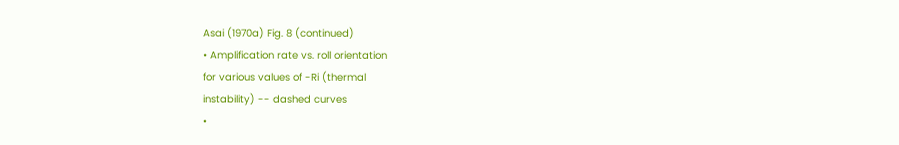Asai (1970a) Fig. 8 (continued)
• Amplification rate vs. roll orientation
for various values of -Ri (thermal
instability) -- dashed curves
•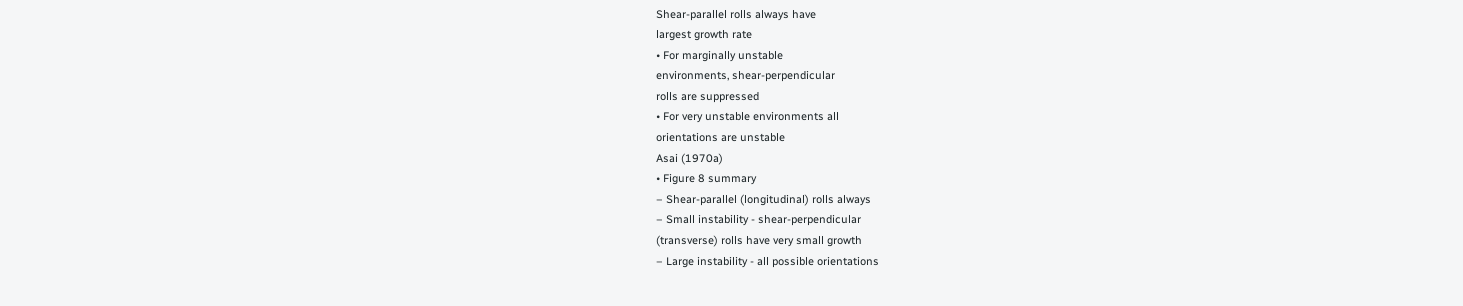Shear-parallel rolls always have
largest growth rate
• For marginally unstable
environments, shear-perpendicular
rolls are suppressed
• For very unstable environments all
orientations are unstable
Asai (1970a)
• Figure 8 summary
– Shear-parallel (longitudinal) rolls always
– Small instability - shear-perpendicular
(transverse) rolls have very small growth
– Large instability - all possible orientations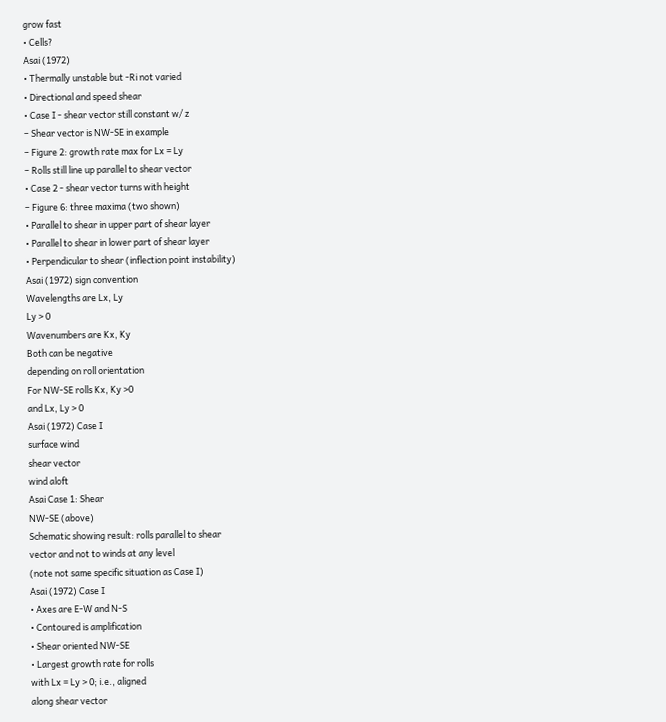grow fast
• Cells?
Asai (1972)
• Thermally unstable but -Ri not varied
• Directional and speed shear
• Case I - shear vector still constant w/ z
– Shear vector is NW-SE in example
– Figure 2: growth rate max for Lx = Ly
– Rolls still line up parallel to shear vector
• Case 2 - shear vector turns with height
– Figure 6: three maxima (two shown)
• Parallel to shear in upper part of shear layer
• Parallel to shear in lower part of shear layer
• Perpendicular to shear (inflection point instability)
Asai (1972) sign convention
Wavelengths are Lx, Ly
Ly > 0
Wavenumbers are Kx, Ky
Both can be negative
depending on roll orientation
For NW-SE rolls Kx, Ky >0
and Lx, Ly > 0
Asai (1972) Case I
surface wind
shear vector
wind aloft
Asai Case 1: Shear
NW-SE (above)
Schematic showing result: rolls parallel to shear
vector and not to winds at any level
(note not same specific situation as Case I)
Asai (1972) Case I
• Axes are E-W and N-S
• Contoured is amplification
• Shear oriented NW-SE
• Largest growth rate for rolls
with Lx = Ly > 0; i.e., aligned
along shear vector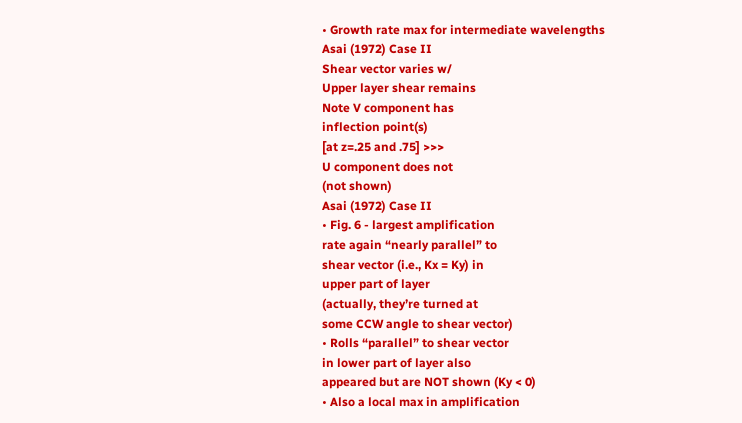• Growth rate max for intermediate wavelengths
Asai (1972) Case II
Shear vector varies w/
Upper layer shear remains
Note V component has
inflection point(s)
[at z=.25 and .75] >>>
U component does not
(not shown)
Asai (1972) Case II
• Fig. 6 - largest amplification
rate again “nearly parallel” to
shear vector (i.e., Kx = Ky) in
upper part of layer
(actually, they’re turned at
some CCW angle to shear vector)
• Rolls “parallel” to shear vector
in lower part of layer also
appeared but are NOT shown (Ky < 0)
• Also a local max in amplification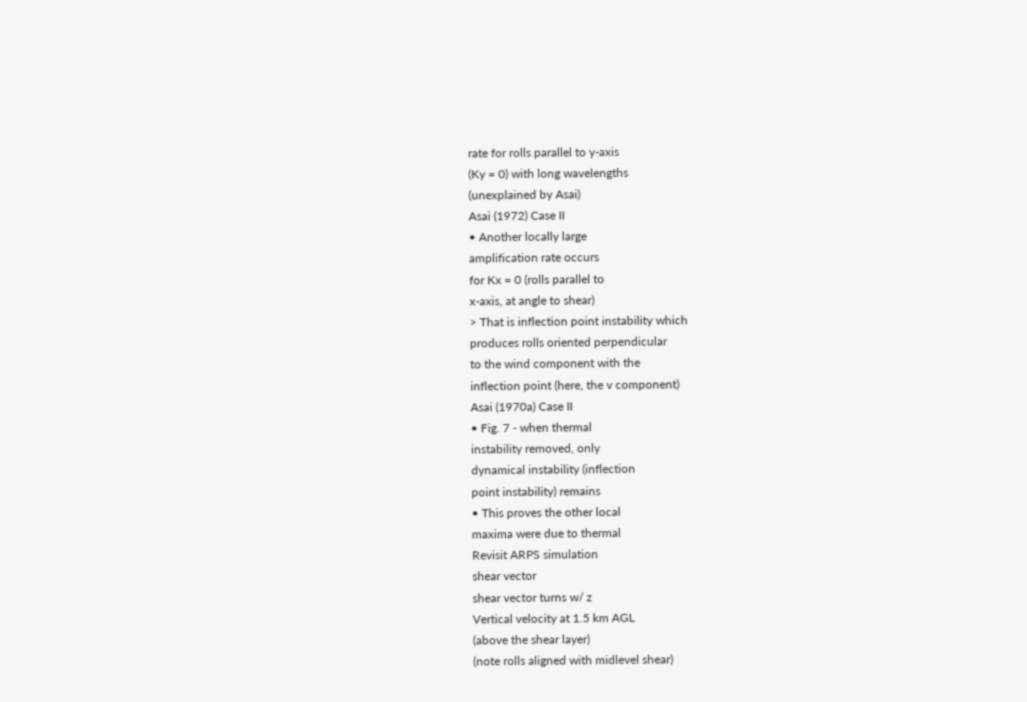rate for rolls parallel to y-axis
(Ky = 0) with long wavelengths
(unexplained by Asai)
Asai (1972) Case II
• Another locally large
amplification rate occurs
for Kx = 0 (rolls parallel to
x-axis, at angle to shear)
> That is inflection point instability which
produces rolls oriented perpendicular
to the wind component with the
inflection point (here, the v component)
Asai (1970a) Case II
• Fig. 7 - when thermal
instability removed, only
dynamical instability (inflection
point instability) remains
• This proves the other local
maxima were due to thermal
Revisit ARPS simulation
shear vector
shear vector turns w/ z
Vertical velocity at 1.5 km AGL
(above the shear layer)
(note rolls aligned with midlevel shear)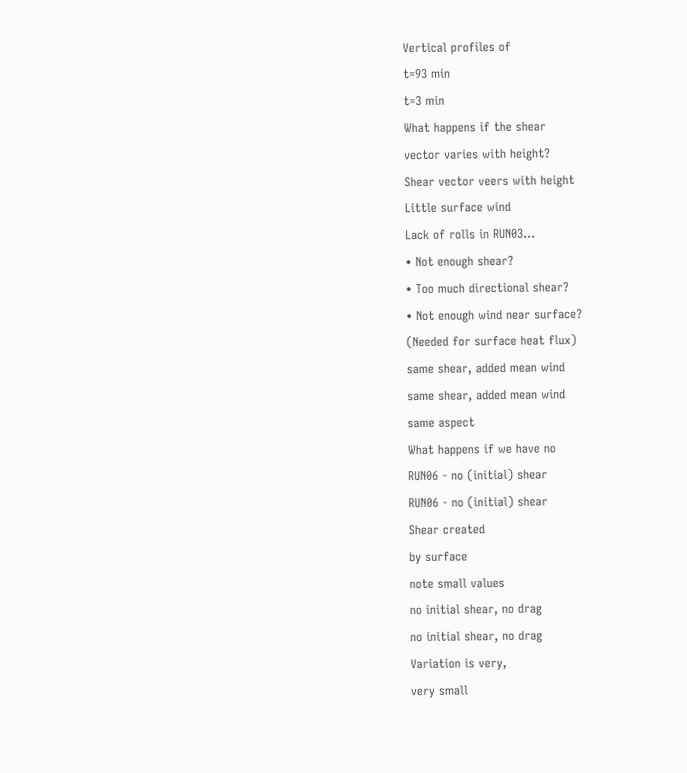Vertical profiles of
t=93 min
t=3 min
What happens if the shear
vector varies with height?
Shear vector veers with height
Little surface wind
Lack of rolls in RUN03…
• Not enough shear?
• Too much directional shear?
• Not enough wind near surface?
(Needed for surface heat flux)
same shear, added mean wind
same shear, added mean wind
same aspect
What happens if we have no
RUN06 - no (initial) shear
RUN06 - no (initial) shear
Shear created
by surface
note small values
no initial shear, no drag
no initial shear, no drag
Variation is very,
very small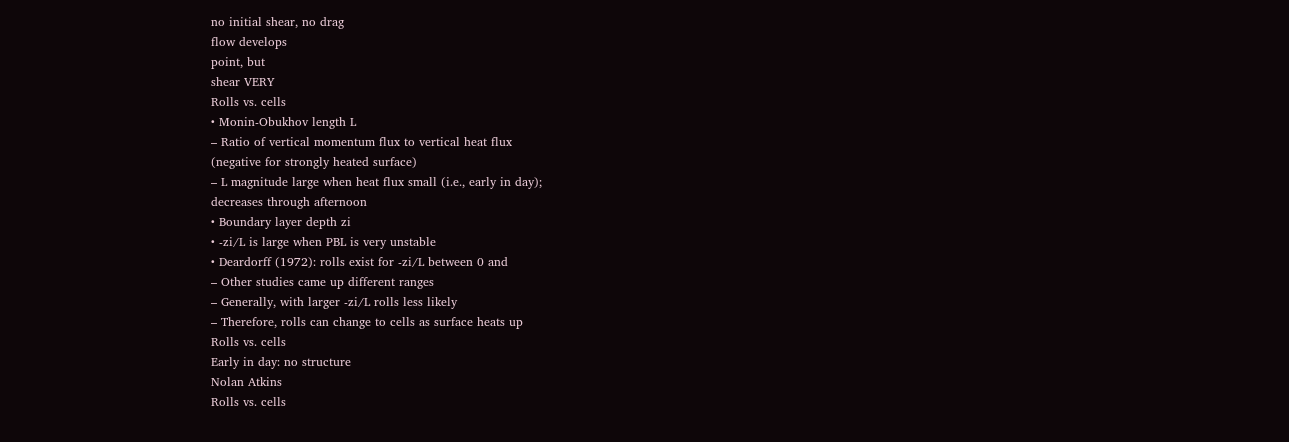no initial shear, no drag
flow develops
point, but
shear VERY
Rolls vs. cells
• Monin-Obukhov length L
– Ratio of vertical momentum flux to vertical heat flux
(negative for strongly heated surface)
– L magnitude large when heat flux small (i.e., early in day);
decreases through afternoon
• Boundary layer depth zi
• -zi/L is large when PBL is very unstable
• Deardorff (1972): rolls exist for -zi/L between 0 and
– Other studies came up different ranges
– Generally, with larger -zi/L rolls less likely
– Therefore, rolls can change to cells as surface heats up
Rolls vs. cells
Early in day: no structure
Nolan Atkins
Rolls vs. cells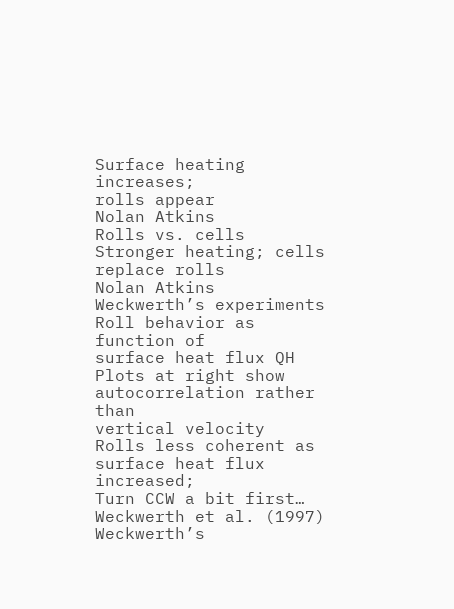Surface heating increases;
rolls appear
Nolan Atkins
Rolls vs. cells
Stronger heating; cells
replace rolls
Nolan Atkins
Weckwerth’s experiments
Roll behavior as function of
surface heat flux QH
Plots at right show
autocorrelation rather than
vertical velocity
Rolls less coherent as
surface heat flux increased;
Turn CCW a bit first…
Weckwerth et al. (1997)
Weckwerth’s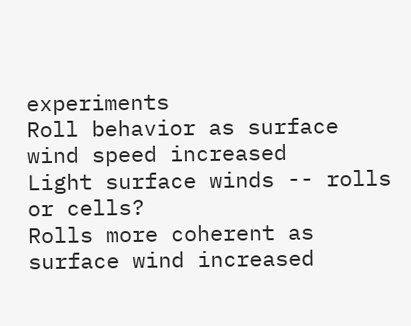experiments
Roll behavior as surface
wind speed increased
Light surface winds -- rolls
or cells?
Rolls more coherent as
surface wind increased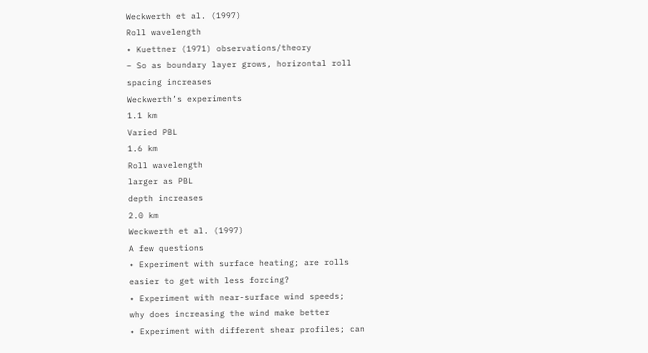Weckwerth et al. (1997)
Roll wavelength
• Kuettner (1971) observations/theory
– So as boundary layer grows, horizontal roll
spacing increases
Weckwerth’s experiments
1.1 km
Varied PBL
1.6 km
Roll wavelength
larger as PBL
depth increases
2.0 km
Weckwerth et al. (1997)
A few questions
• Experiment with surface heating; are rolls
easier to get with less forcing?
• Experiment with near-surface wind speeds;
why does increasing the wind make better
• Experiment with different shear profiles; can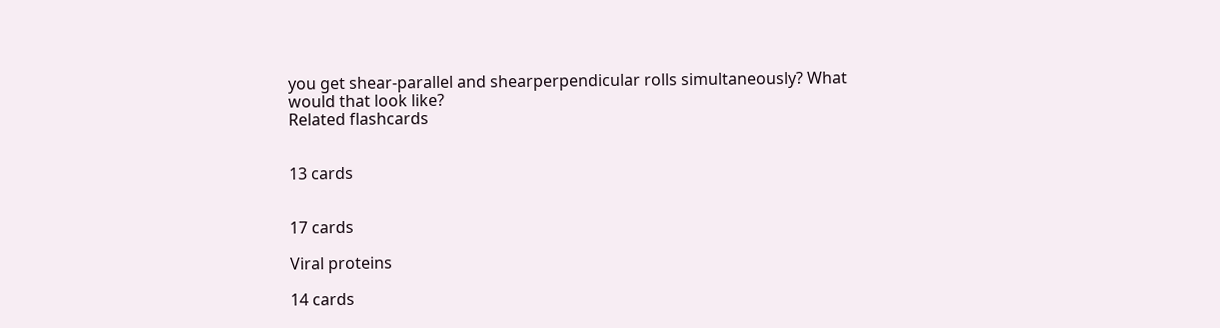you get shear-parallel and shearperpendicular rolls simultaneously? What
would that look like?
Related flashcards


13 cards


17 cards

Viral proteins

14 cards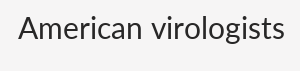American virologists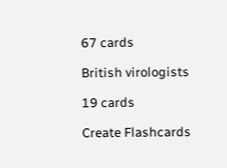67 cards

British virologists

19 cards

Create Flashcards